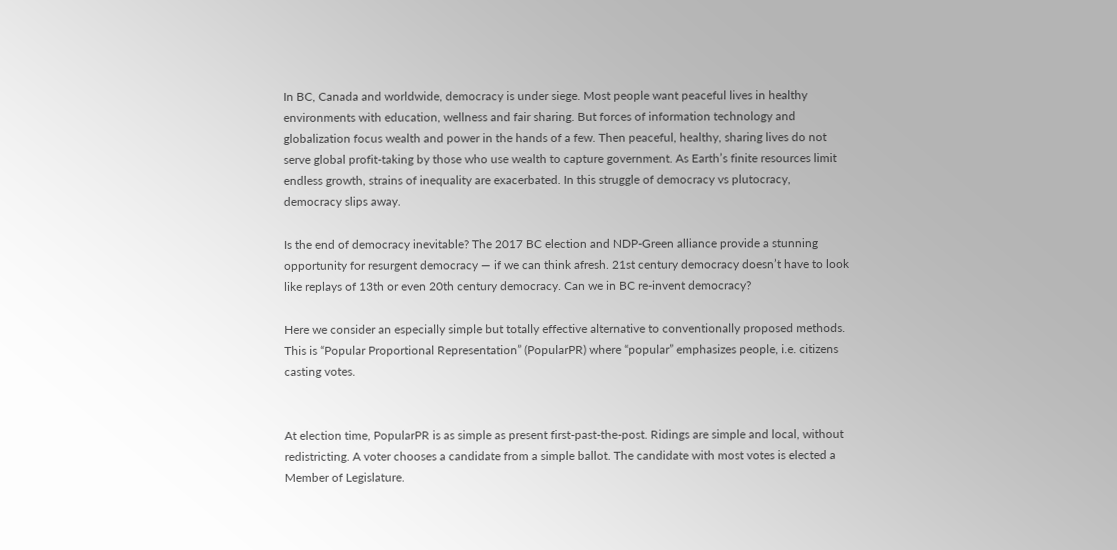In BC, Canada and worldwide, democracy is under siege. Most people want peaceful lives in healthy environments with education, wellness and fair sharing. But forces of information technology and globalization focus wealth and power in the hands of a few. Then peaceful, healthy, sharing lives do not serve global profit-taking by those who use wealth to capture government. As Earth’s finite resources limit endless growth, strains of inequality are exacerbated. In this struggle of democracy vs plutocracy, democracy slips away.

Is the end of democracy inevitable? The 2017 BC election and NDP-Green alliance provide a stunning opportunity for resurgent democracy — if we can think afresh. 21st century democracy doesn’t have to look like replays of 13th or even 20th century democracy. Can we in BC re-invent democracy?

Here we consider an especially simple but totally effective alternative to conventionally proposed methods. This is “Popular Proportional Representation” (PopularPR) where “popular” emphasizes people, i.e. citizens casting votes.


At election time, PopularPR is as simple as present first-past-the-post. Ridings are simple and local, without redistricting. A voter chooses a candidate from a simple ballot. The candidate with most votes is elected a Member of Legislature.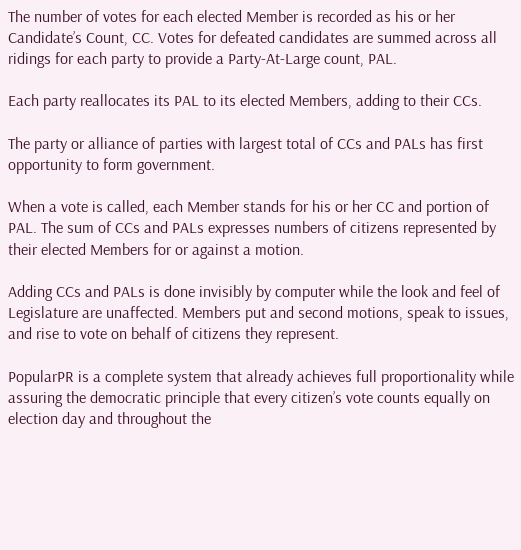The number of votes for each elected Member is recorded as his or her Candidate’s Count, CC. Votes for defeated candidates are summed across all ridings for each party to provide a Party-At-Large count, PAL.

Each party reallocates its PAL to its elected Members, adding to their CCs.

The party or alliance of parties with largest total of CCs and PALs has first opportunity to form government.

When a vote is called, each Member stands for his or her CC and portion of PAL. The sum of CCs and PALs expresses numbers of citizens represented by their elected Members for or against a motion.

Adding CCs and PALs is done invisibly by computer while the look and feel of Legislature are unaffected. Members put and second motions, speak to issues, and rise to vote on behalf of citizens they represent.

PopularPR is a complete system that already achieves full proportionality while assuring the democratic principle that every citizen’s vote counts equally on election day and throughout the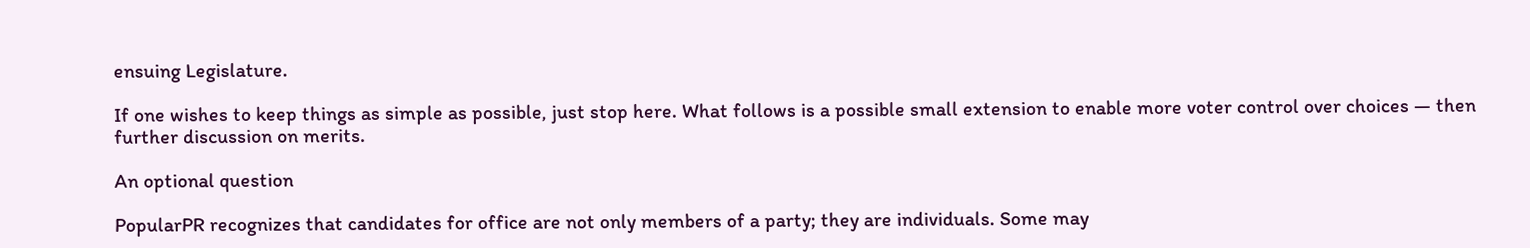ensuing Legislature.

If one wishes to keep things as simple as possible, just stop here. What follows is a possible small extension to enable more voter control over choices — then further discussion on merits.

An optional question

PopularPR recognizes that candidates for office are not only members of a party; they are individuals. Some may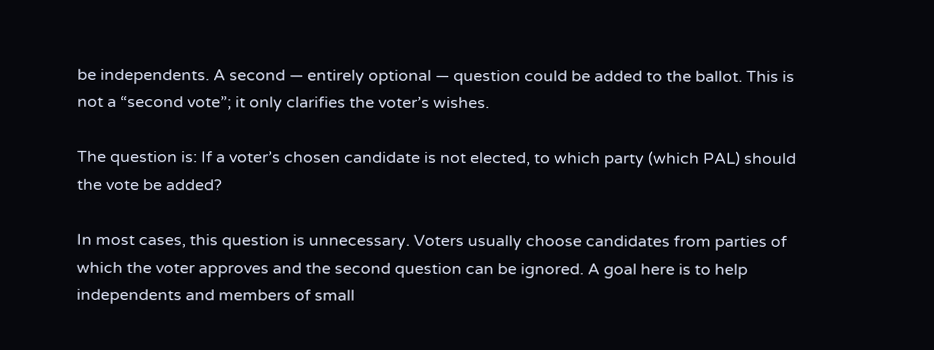be independents. A second — entirely optional — question could be added to the ballot. This is not a “second vote”; it only clarifies the voter’s wishes.

The question is: If a voter’s chosen candidate is not elected, to which party (which PAL) should the vote be added?

In most cases, this question is unnecessary. Voters usually choose candidates from parties of which the voter approves and the second question can be ignored. A goal here is to help independents and members of small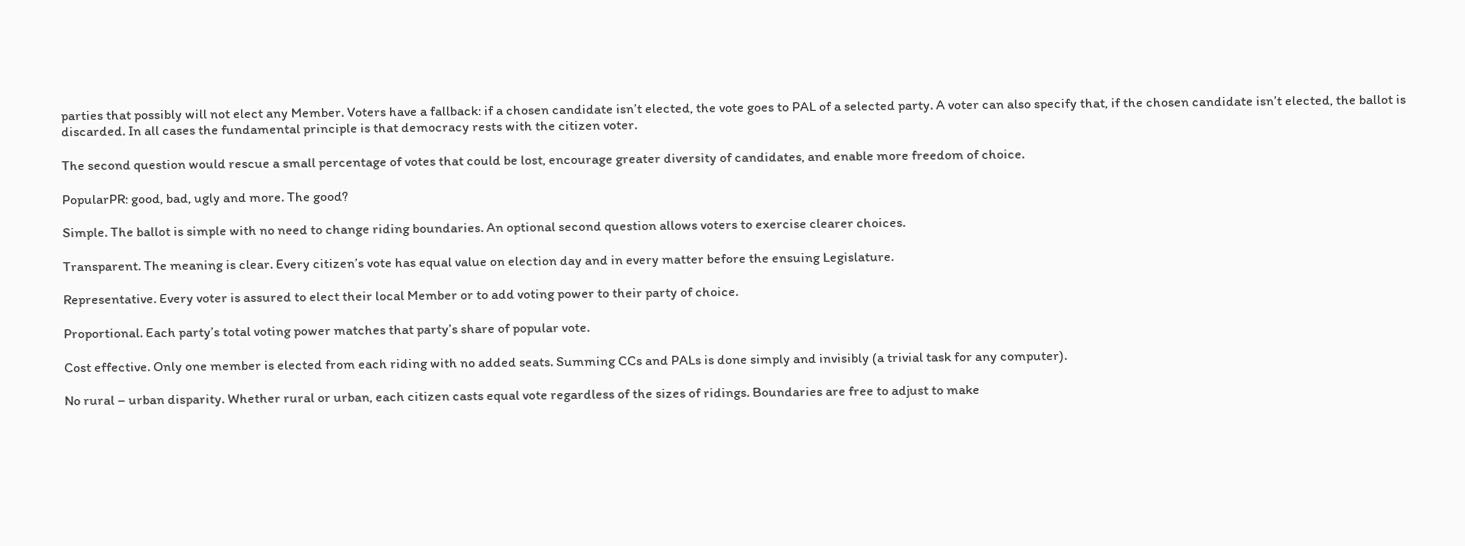parties that possibly will not elect any Member. Voters have a fallback: if a chosen candidate isn’t elected, the vote goes to PAL of a selected party. A voter can also specify that, if the chosen candidate isn’t elected, the ballot is discarded. In all cases the fundamental principle is that democracy rests with the citizen voter.

The second question would rescue a small percentage of votes that could be lost, encourage greater diversity of candidates, and enable more freedom of choice.

PopularPR: good, bad, ugly and more. The good?

Simple. The ballot is simple with no need to change riding boundaries. An optional second question allows voters to exercise clearer choices.

Transparent. The meaning is clear. Every citizen’s vote has equal value on election day and in every matter before the ensuing Legislature.

Representative. Every voter is assured to elect their local Member or to add voting power to their party of choice.

Proportional. Each party’s total voting power matches that party’s share of popular vote.

Cost effective. Only one member is elected from each riding with no added seats. Summing CCs and PALs is done simply and invisibly (a trivial task for any computer).

No rural – urban disparity. Whether rural or urban, each citizen casts equal vote regardless of the sizes of ridings. Boundaries are free to adjust to make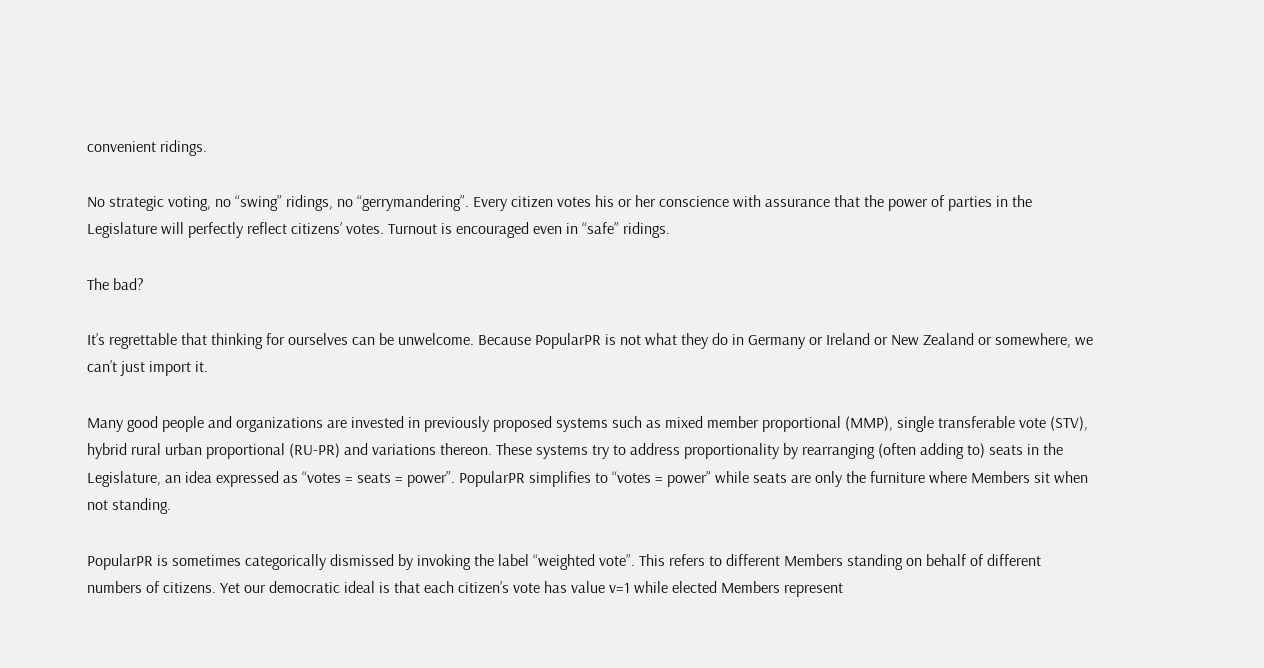convenient ridings.

No strategic voting, no “swing” ridings, no “gerrymandering”. Every citizen votes his or her conscience with assurance that the power of parties in the Legislature will perfectly reflect citizens’ votes. Turnout is encouraged even in “safe” ridings.

The bad?

It’s regrettable that thinking for ourselves can be unwelcome. Because PopularPR is not what they do in Germany or Ireland or New Zealand or somewhere, we can’t just import it.

Many good people and organizations are invested in previously proposed systems such as mixed member proportional (MMP), single transferable vote (STV), hybrid rural urban proportional (RU-PR) and variations thereon. These systems try to address proportionality by rearranging (often adding to) seats in the Legislature, an idea expressed as “votes = seats = power”. PopularPR simplifies to “votes = power” while seats are only the furniture where Members sit when not standing.

PopularPR is sometimes categorically dismissed by invoking the label “weighted vote”. This refers to different Members standing on behalf of different numbers of citizens. Yet our democratic ideal is that each citizen’s vote has value v=1 while elected Members represent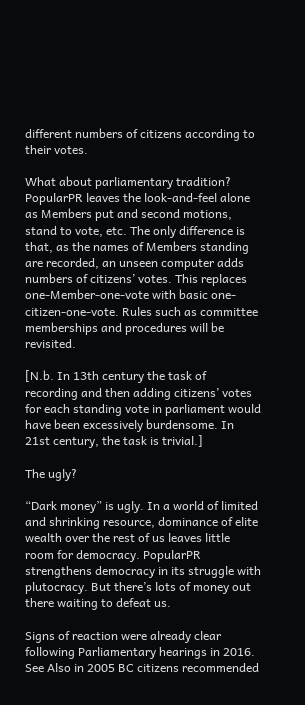different numbers of citizens according to their votes.

What about parliamentary tradition? PopularPR leaves the look-and-feel alone as Members put and second motions, stand to vote, etc. The only difference is that, as the names of Members standing are recorded, an unseen computer adds numbers of citizens’ votes. This replaces one-Member-one-vote with basic one-citizen-one-vote. Rules such as committee memberships and procedures will be revisited.

[N.b. In 13th century the task of recording and then adding citizens’ votes for each standing vote in parliament would have been excessively burdensome. In 21st century, the task is trivial.]

The ugly?

“Dark money” is ugly. In a world of limited and shrinking resource, dominance of elite wealth over the rest of us leaves little room for democracy. PopularPR strengthens democracy in its struggle with plutocracy. But there’s lots of money out there waiting to defeat us.

Signs of reaction were already clear following Parliamentary hearings in 2016. See Also in 2005 BC citizens recommended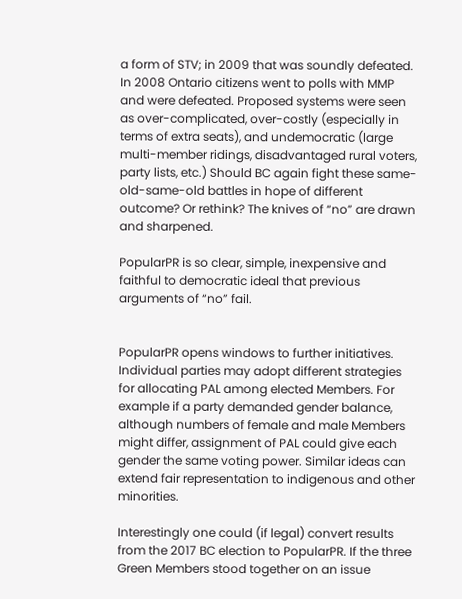a form of STV; in 2009 that was soundly defeated. In 2008 Ontario citizens went to polls with MMP and were defeated. Proposed systems were seen as over-complicated, over-costly (especially in terms of extra seats), and undemocratic (large multi-member ridings, disadvantaged rural voters, party lists, etc.) Should BC again fight these same-old-same-old battles in hope of different outcome? Or rethink? The knives of “no” are drawn and sharpened.

PopularPR is so clear, simple, inexpensive and faithful to democratic ideal that previous arguments of “no” fail.


PopularPR opens windows to further initiatives. Individual parties may adopt different strategies for allocating PAL among elected Members. For example if a party demanded gender balance, although numbers of female and male Members might differ, assignment of PAL could give each gender the same voting power. Similar ideas can extend fair representation to indigenous and other minorities.

Interestingly one could (if legal) convert results from the 2017 BC election to PopularPR. If the three Green Members stood together on an issue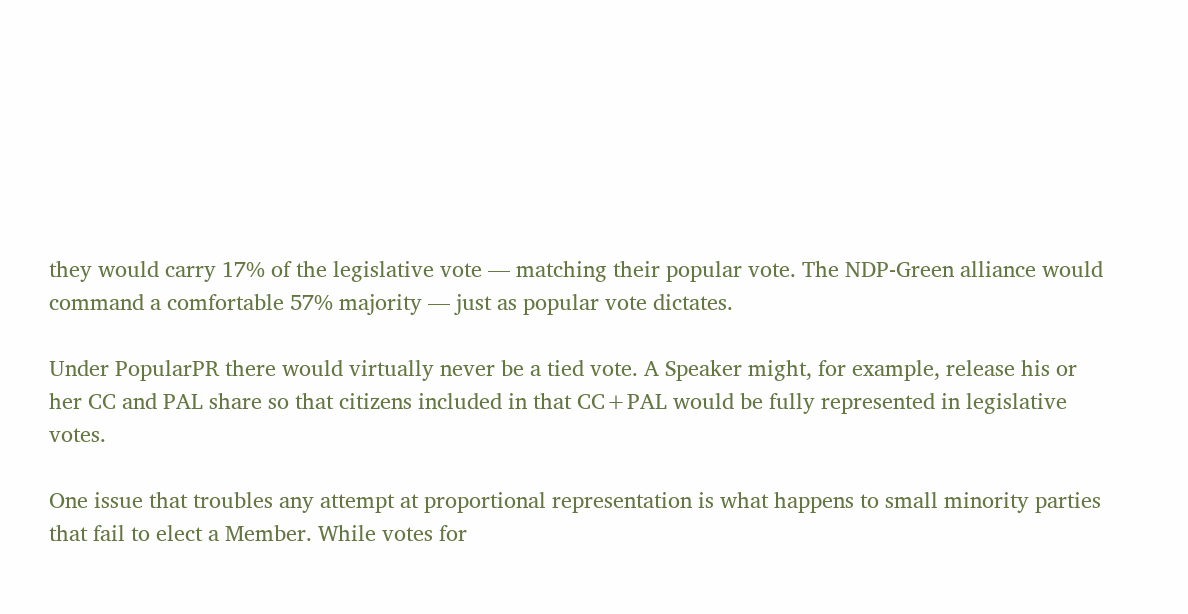they would carry 17% of the legislative vote — matching their popular vote. The NDP-Green alliance would command a comfortable 57% majority — just as popular vote dictates.

Under PopularPR there would virtually never be a tied vote. A Speaker might, for example, release his or her CC and PAL share so that citizens included in that CC+PAL would be fully represented in legislative votes.

One issue that troubles any attempt at proportional representation is what happens to small minority parties that fail to elect a Member. While votes for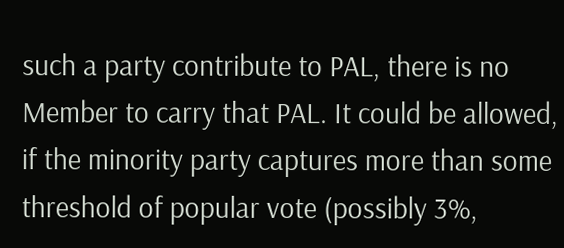such a party contribute to PAL, there is no Member to carry that PAL. It could be allowed, if the minority party captures more than some threshold of popular vote (possibly 3%,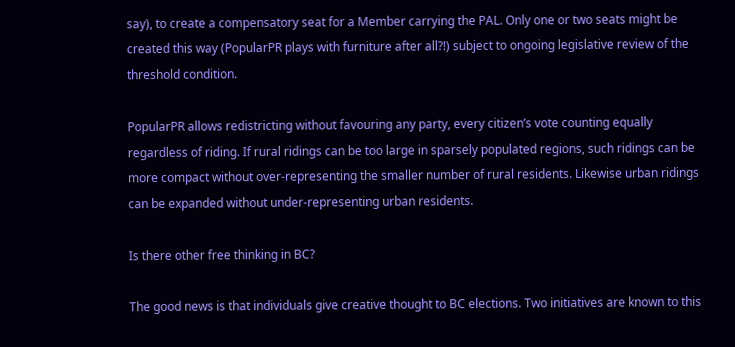say), to create a compensatory seat for a Member carrying the PAL. Only one or two seats might be created this way (PopularPR plays with furniture after all?!) subject to ongoing legislative review of the threshold condition.

PopularPR allows redistricting without favouring any party, every citizen’s vote counting equally regardless of riding. If rural ridings can be too large in sparsely populated regions, such ridings can be more compact without over-representing the smaller number of rural residents. Likewise urban ridings can be expanded without under-representing urban residents.

Is there other free thinking in BC?

The good news is that individuals give creative thought to BC elections. Two initiatives are known to this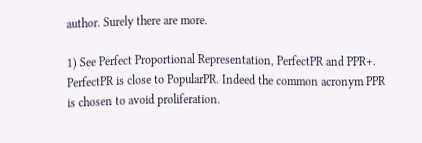author. Surely there are more.

1) See Perfect Proportional Representation, PerfectPR and PPR+.
PerfectPR is close to PopularPR. Indeed the common acronym PPR is chosen to avoid proliferation.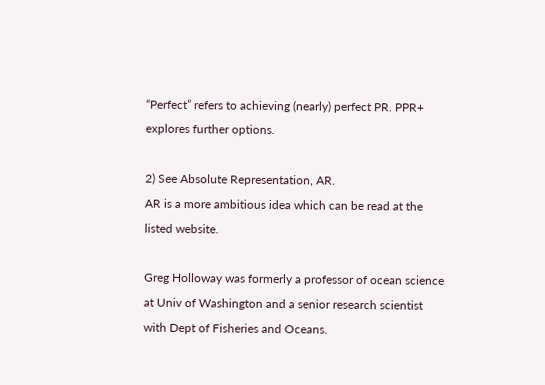“Perfect” refers to achieving (nearly) perfect PR. PPR+ explores further options.

2) See Absolute Representation, AR.
AR is a more ambitious idea which can be read at the listed website.

Greg Holloway was formerly a professor of ocean science at Univ of Washington and a senior research scientist with Dept of Fisheries and Oceans.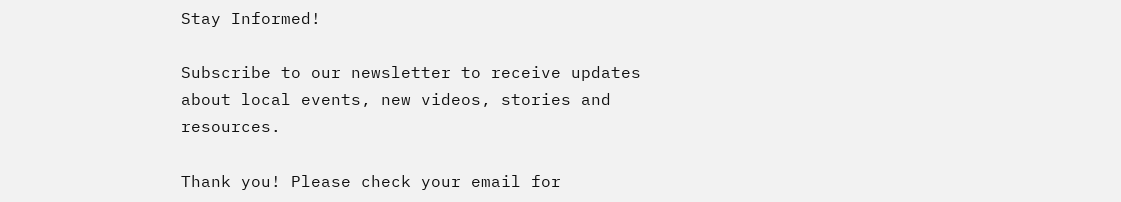Stay Informed!

Subscribe to our newsletter to receive updates about local events, new videos, stories and resources.

Thank you! Please check your email for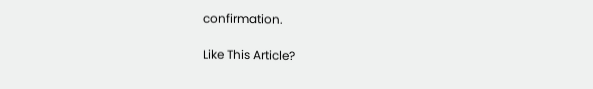confirmation.

Like This Article?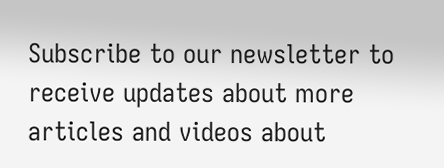Subscribe to our newsletter to receive updates about more articles and videos about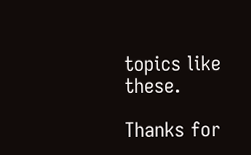topics like these.

Thanks for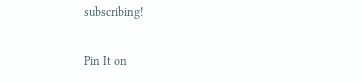subscribing!

Pin It on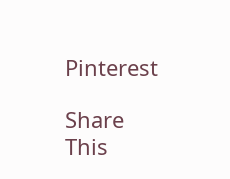Pinterest

Share This